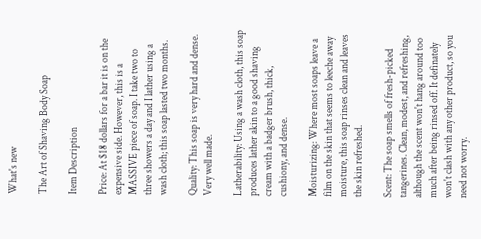What's new

The Art of Shaving Body Soap

Item Description

Price: At $18 dollars for a bar it is on the expensive side. However, this is a MASSIVE piece of soap. I take two to three showers a day and I lather using a wash cloth; this soap lasted two months.

Quality: This soap is very hard and dense. Very well made.

Latherability: Using a wash cloth, this soap produces lather akin to a good shaving cream with a badger brush, thick, cushiony, and dense.

Moisturizing: Where most soaps leave a film on the skin that seems to leeche away moisture, this soap rinses clean and leaves the skin refreshed.

Scent: The soap smells of fresh-picked tangerines. Clean, modest, and refreshing, although the scent won't hang around too much after being rinsed off. It definately won't clash with any other product, so you need not worry.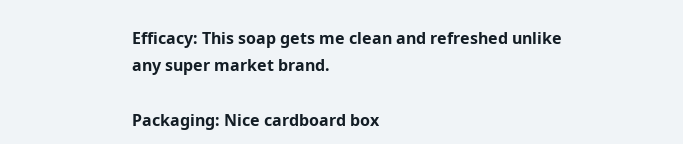Efficacy: This soap gets me clean and refreshed unlike any super market brand.

Packaging: Nice cardboard box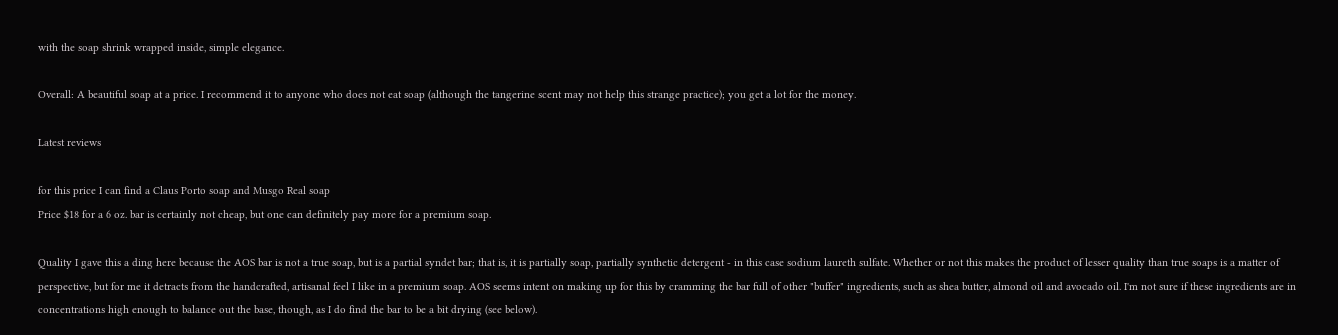with the soap shrink wrapped inside, simple elegance.

Overall: A beautiful soap at a price. I recommend it to anyone who does not eat soap (although the tangerine scent may not help this strange practice); you get a lot for the money.

Latest reviews

for this price I can find a Claus Porto soap and Musgo Real soap
Price $18 for a 6 oz. bar is certainly not cheap, but one can definitely pay more for a premium soap.

Quality I gave this a ding here because the AOS bar is not a true soap, but is a partial syndet bar; that is, it is partially soap, partially synthetic detergent - in this case sodium laureth sulfate. Whether or not this makes the product of lesser quality than true soaps is a matter of perspective, but for me it detracts from the handcrafted, artisanal feel I like in a premium soap. AOS seems intent on making up for this by cramming the bar full of other "buffer" ingredients, such as shea butter, almond oil and avocado oil. I'm not sure if these ingredients are in concentrations high enough to balance out the base, though, as I do find the bar to be a bit drying (see below).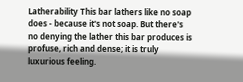Latherability This bar lathers like no soap does - because it's not soap. But there's no denying the lather this bar produces is profuse, rich and dense; it is truly luxurious feeling.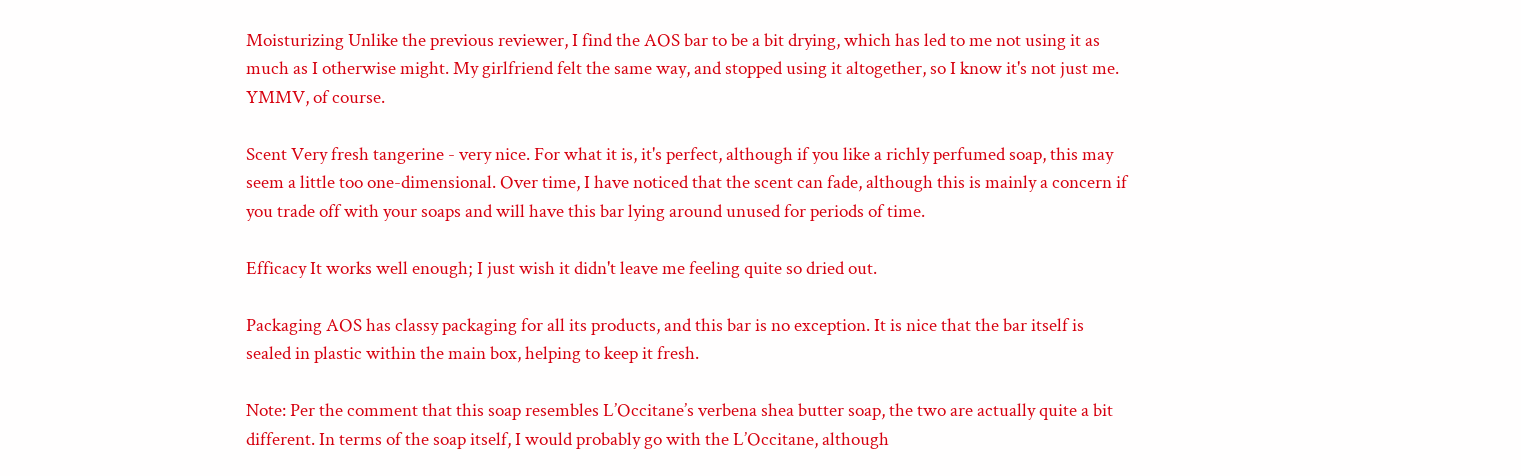Moisturizing Unlike the previous reviewer, I find the AOS bar to be a bit drying, which has led to me not using it as much as I otherwise might. My girlfriend felt the same way, and stopped using it altogether, so I know it's not just me. YMMV, of course.

Scent Very fresh tangerine - very nice. For what it is, it's perfect, although if you like a richly perfumed soap, this may seem a little too one-dimensional. Over time, I have noticed that the scent can fade, although this is mainly a concern if you trade off with your soaps and will have this bar lying around unused for periods of time.

Efficacy It works well enough; I just wish it didn't leave me feeling quite so dried out.

Packaging AOS has classy packaging for all its products, and this bar is no exception. It is nice that the bar itself is sealed in plastic within the main box, helping to keep it fresh.

Note: Per the comment that this soap resembles L’Occitane’s verbena shea butter soap, the two are actually quite a bit different. In terms of the soap itself, I would probably go with the L’Occitane, although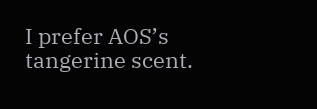I prefer AOS’s tangerine scent.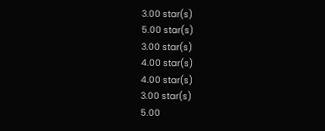3.00 star(s)
5.00 star(s)
3.00 star(s)
4.00 star(s)
4.00 star(s)
3.00 star(s)
5.00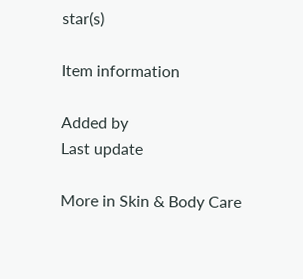star(s)

Item information

Added by
Last update

More in Skin & Body Care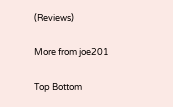(Reviews)

More from joe201

Top Bottom